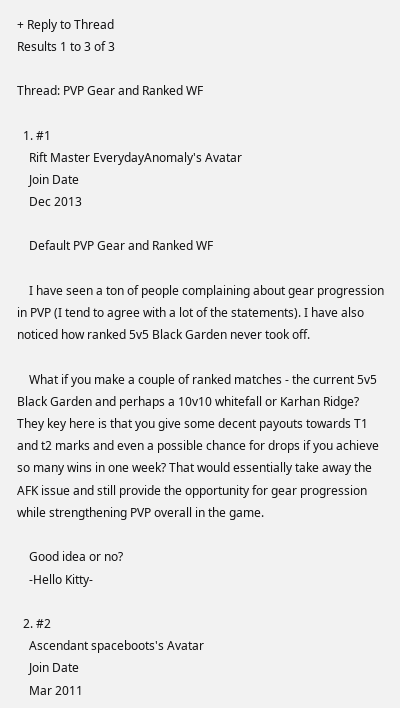+ Reply to Thread
Results 1 to 3 of 3

Thread: PVP Gear and Ranked WF

  1. #1
    Rift Master EverydayAnomaly's Avatar
    Join Date
    Dec 2013

    Default PVP Gear and Ranked WF

    I have seen a ton of people complaining about gear progression in PVP (I tend to agree with a lot of the statements). I have also noticed how ranked 5v5 Black Garden never took off.

    What if you make a couple of ranked matches - the current 5v5 Black Garden and perhaps a 10v10 whitefall or Karhan Ridge? They key here is that you give some decent payouts towards T1 and t2 marks and even a possible chance for drops if you achieve so many wins in one week? That would essentially take away the AFK issue and still provide the opportunity for gear progression while strengthening PVP overall in the game.

    Good idea or no?
    -Hello Kitty-

  2. #2
    Ascendant spaceboots's Avatar
    Join Date
    Mar 2011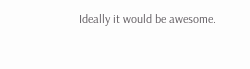Ideally it would be awesome.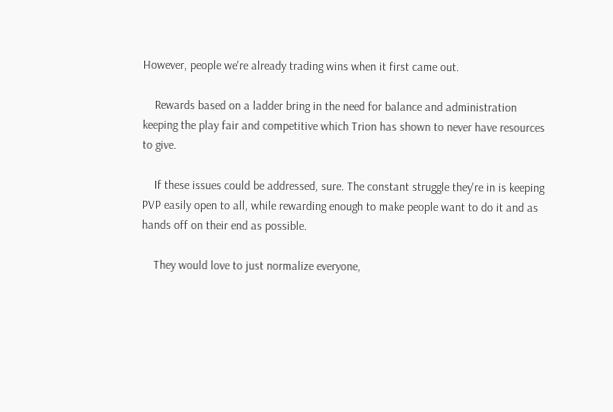However, people we're already trading wins when it first came out.

    Rewards based on a ladder bring in the need for balance and administration keeping the play fair and competitive which Trion has shown to never have resources to give.

    If these issues could be addressed, sure. The constant struggle they're in is keeping PVP easily open to all, while rewarding enough to make people want to do it and as hands off on their end as possible.

    They would love to just normalize everyone,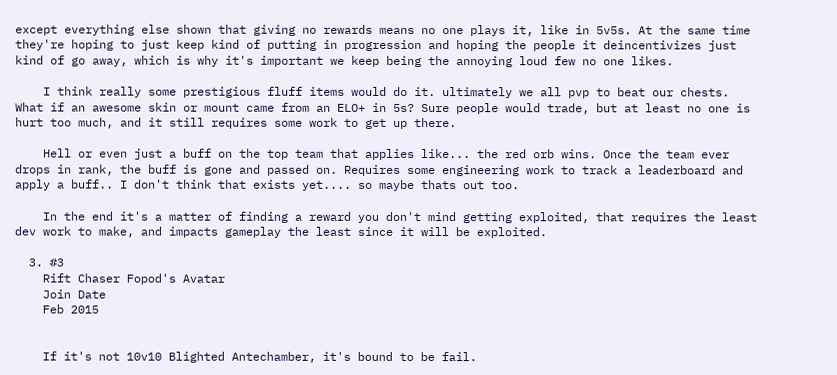except everything else shown that giving no rewards means no one plays it, like in 5v5s. At the same time they're hoping to just keep kind of putting in progression and hoping the people it deincentivizes just kind of go away, which is why it's important we keep being the annoying loud few no one likes.

    I think really some prestigious fluff items would do it. ultimately we all pvp to beat our chests. What if an awesome skin or mount came from an ELO+ in 5s? Sure people would trade, but at least no one is hurt too much, and it still requires some work to get up there.

    Hell or even just a buff on the top team that applies like... the red orb wins. Once the team ever drops in rank, the buff is gone and passed on. Requires some engineering work to track a leaderboard and apply a buff.. I don't think that exists yet.... so maybe thats out too.

    In the end it's a matter of finding a reward you don't mind getting exploited, that requires the least dev work to make, and impacts gameplay the least since it will be exploited.

  3. #3
    Rift Chaser Fopod's Avatar
    Join Date
    Feb 2015


    If it's not 10v10 Blighted Antechamber, it's bound to be fail.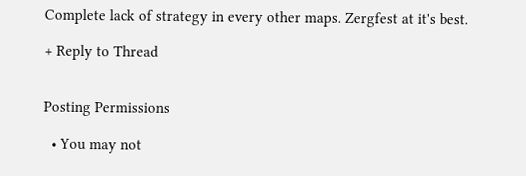Complete lack of strategy in every other maps. Zergfest at it's best.

+ Reply to Thread


Posting Permissions

  • You may not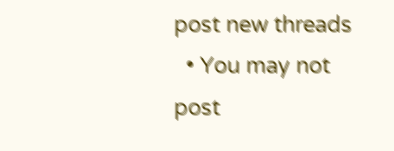post new threads
  • You may not post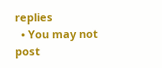replies
  • You may not post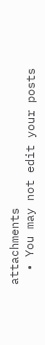attachments
  • You may not edit your posts